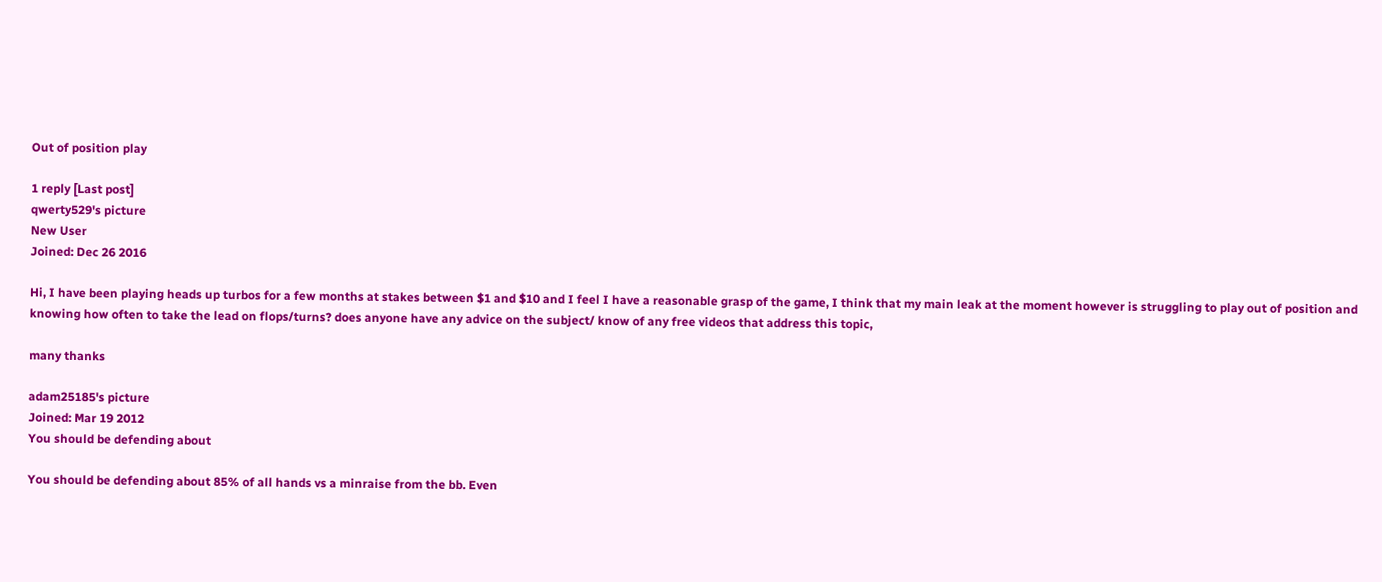Out of position play

1 reply [Last post]
qwerty529's picture
New User
Joined: Dec 26 2016

Hi, I have been playing heads up turbos for a few months at stakes between $1 and $10 and I feel I have a reasonable grasp of the game, I think that my main leak at the moment however is struggling to play out of position and knowing how often to take the lead on flops/turns? does anyone have any advice on the subject/ know of any free videos that address this topic,

many thanks

adam25185's picture
Joined: Mar 19 2012
You should be defending about

You should be defending about 85% of all hands vs a minraise from the bb. Even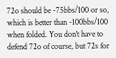72o should be -75bbs/100 or so, which is better than -100bbs/100 when folded. You don't have to defend 72o of course, but 72s for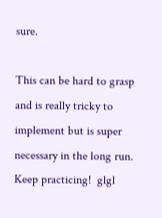sure.

This can be hard to grasp and is really tricky to implement but is super necessary in the long run. Keep practicing!  glgl